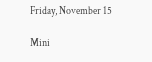Friday, November 15

Mini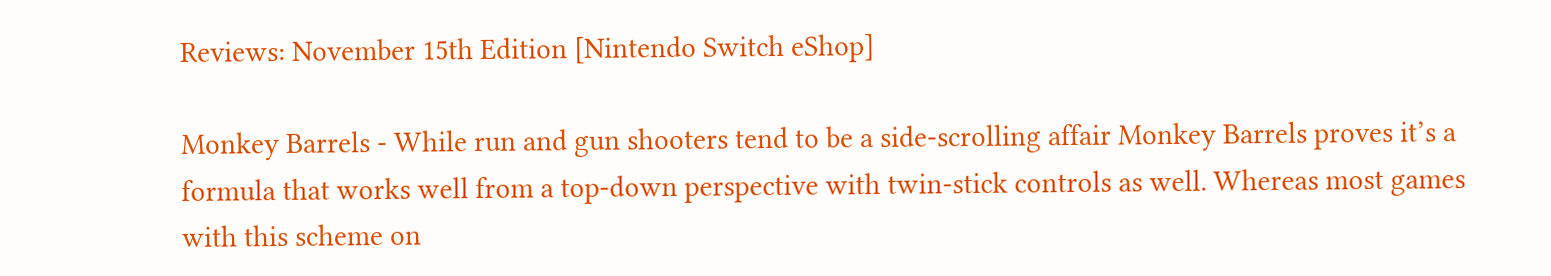Reviews: November 15th Edition [Nintendo Switch eShop]

Monkey Barrels - While run and gun shooters tend to be a side-scrolling affair Monkey Barrels proves it’s a formula that works well from a top-down perspective with twin-stick controls as well. Whereas most games with this scheme on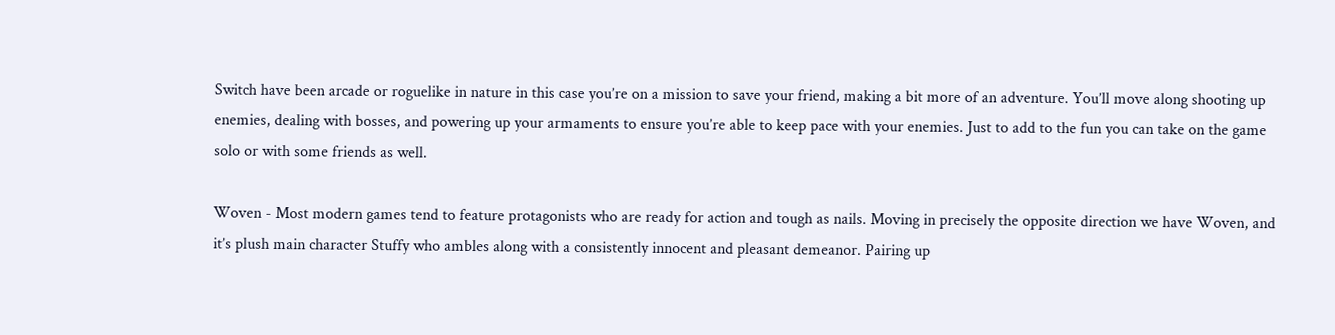Switch have been arcade or roguelike in nature in this case you’re on a mission to save your friend, making a bit more of an adventure. You’ll move along shooting up enemies, dealing with bosses, and powering up your armaments to ensure you’re able to keep pace with your enemies. Just to add to the fun you can take on the game solo or with some friends as well.

Woven - Most modern games tend to feature protagonists who are ready for action and tough as nails. Moving in precisely the opposite direction we have Woven, and it’s plush main character Stuffy who ambles along with a consistently innocent and pleasant demeanor. Pairing up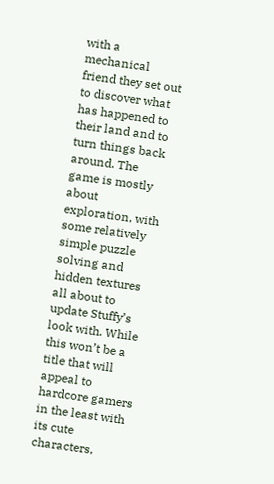with a mechanical friend they set out to discover what has happened to their land and to turn things back around. The game is mostly about exploration, with some relatively simple puzzle solving and hidden textures all about to update Stuffy’s look with. While this won’t be a title that will appeal to hardcore gamers in the least with its cute characters,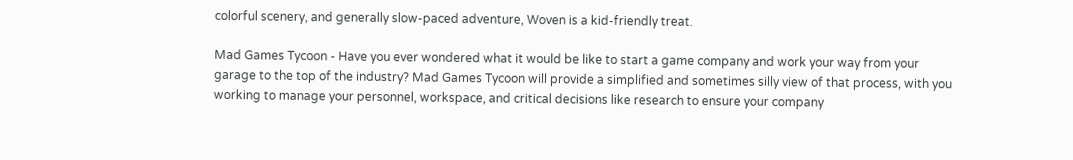colorful scenery, and generally slow-paced adventure, Woven is a kid-friendly treat.

Mad Games Tycoon - Have you ever wondered what it would be like to start a game company and work your way from your garage to the top of the industry? Mad Games Tycoon will provide a simplified and sometimes silly view of that process, with you working to manage your personnel, workspace, and critical decisions like research to ensure your company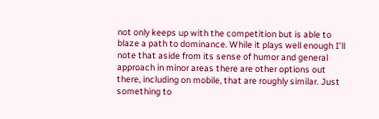not only keeps up with the competition but is able to blaze a path to dominance. While it plays well enough I’ll note that aside from its sense of humor and general approach in minor areas there are other options out there, including on mobile, that are roughly similar. Just something to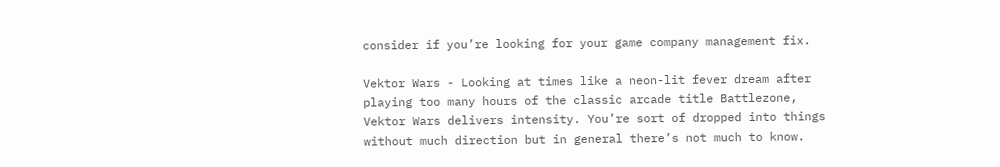consider if you’re looking for your game company management fix.

Vektor Wars - Looking at times like a neon-lit fever dream after playing too many hours of the classic arcade title Battlezone, Vektor Wars delivers intensity. You’re sort of dropped into things without much direction but in general there’s not much to know.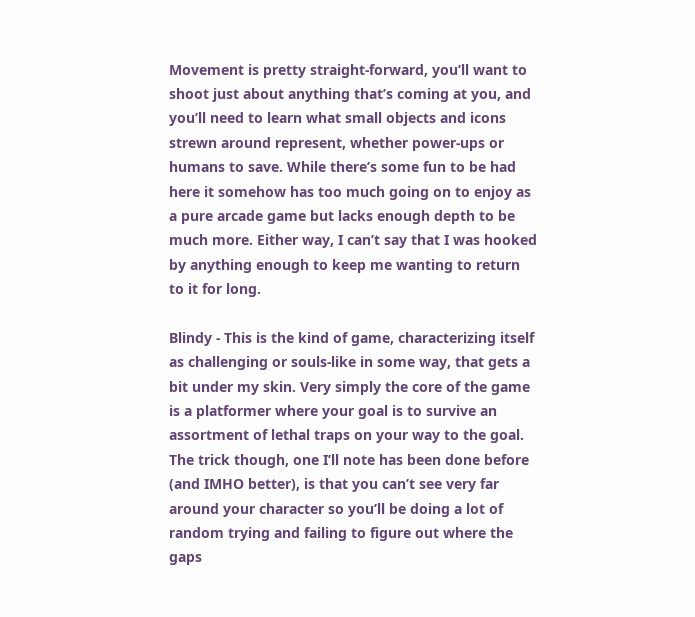Movement is pretty straight-forward, you’ll want to shoot just about anything that’s coming at you, and you’ll need to learn what small objects and icons strewn around represent, whether power-ups or humans to save. While there’s some fun to be had here it somehow has too much going on to enjoy as a pure arcade game but lacks enough depth to be much more. Either way, I can’t say that I was hooked by anything enough to keep me wanting to return to it for long.

Blindy - This is the kind of game, characterizing itself as challenging or souls-like in some way, that gets a bit under my skin. Very simply the core of the game is a platformer where your goal is to survive an assortment of lethal traps on your way to the goal. The trick though, one I’ll note has been done before (and IMHO better), is that you can’t see very far around your character so you’ll be doing a lot of random trying and failing to figure out where the gaps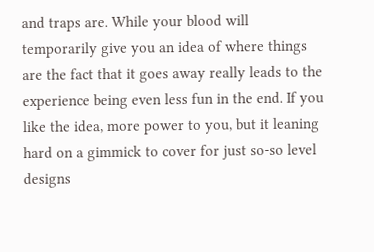and traps are. While your blood will temporarily give you an idea of where things are the fact that it goes away really leads to the experience being even less fun in the end. If you like the idea, more power to you, but it leaning hard on a gimmick to cover for just so-so level designs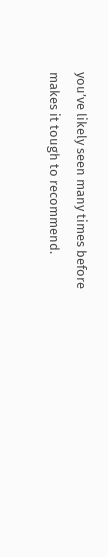you’ve likely seen many times before makes it tough to recommend.